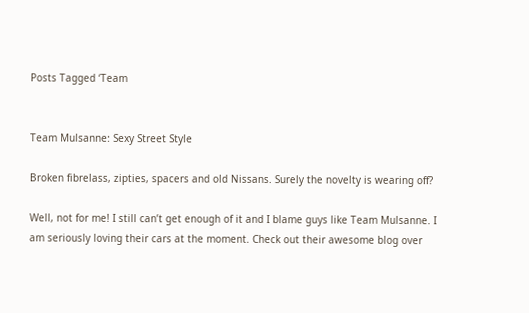Posts Tagged ‘Team


Team Mulsanne: Sexy Street Style

Broken fibrelass, zipties, spacers and old Nissans. Surely the novelty is wearing off?

Well, not for me! I still can’t get enough of it and I blame guys like Team Mulsanne. I am seriously loving their cars at the moment. Check out their awesome blog over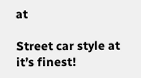at

Street car style at it’s finest!